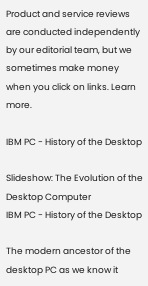Product and service reviews are conducted independently by our editorial team, but we sometimes make money when you click on links. Learn more.

IBM PC - History of the Desktop

Slideshow: The Evolution of the Desktop Computer
IBM PC - History of the Desktop

The modern ancestor of the desktop PC as we know it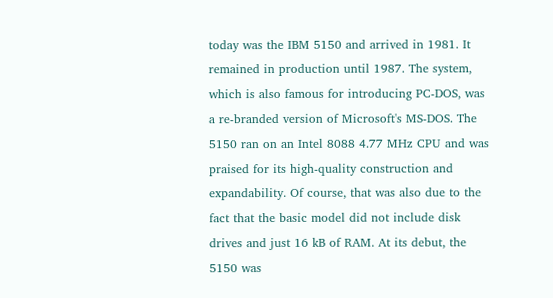today was the IBM 5150 and arrived in 1981. It remained in production until 1987. The system, which is also famous for introducing PC-DOS, was a re-branded version of Microsoft's MS-DOS. The 5150 ran on an Intel 8088 4.77 MHz CPU and was praised for its high-quality construction and expandability. Of course, that was also due to the fact that the basic model did not include disk drives and just 16 kB of RAM. At its debut, the 5150 was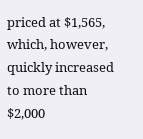priced at $1,565, which, however, quickly increased to more than $2,000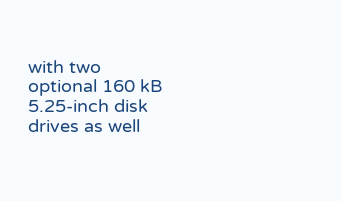with two optional 160 kB 5.25-inch disk drives as well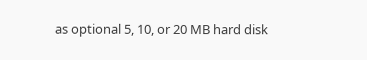as optional 5, 10, or 20 MB hard disk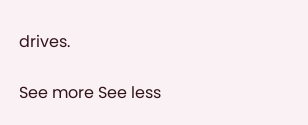drives.

See more See less